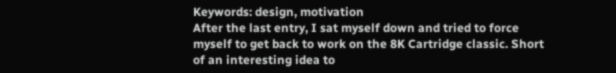Keywords: design, motivation
After the last entry, I sat myself down and tried to force myself to get back to work on the 8K Cartridge classic. Short of an interesting idea to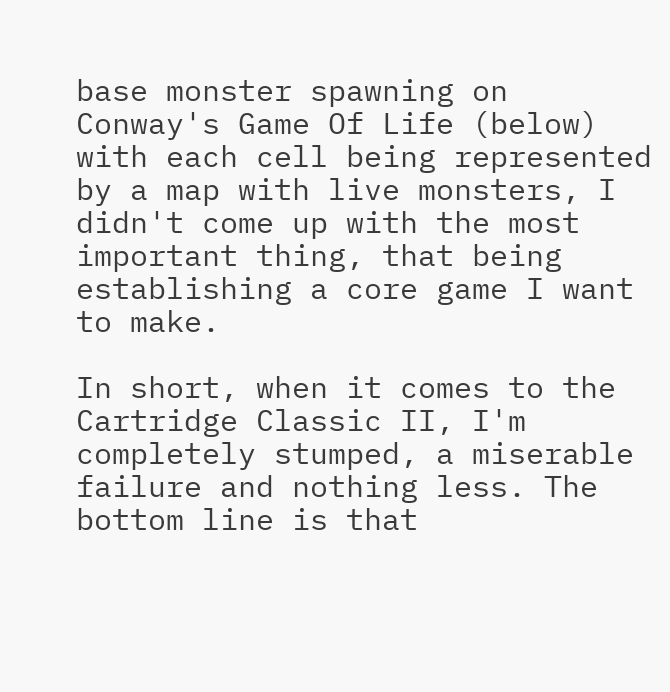base monster spawning on Conway's Game Of Life (below) with each cell being represented by a map with live monsters, I didn't come up with the most important thing, that being establishing a core game I want to make.

In short, when it comes to the Cartridge Classic II, I'm completely stumped, a miserable failure and nothing less. The bottom line is that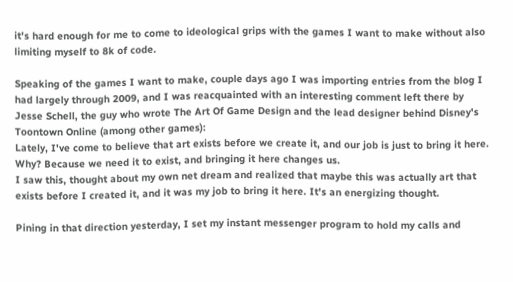it's hard enough for me to come to ideological grips with the games I want to make without also limiting myself to 8k of code.

Speaking of the games I want to make, couple days ago I was importing entries from the blog I had largely through 2009, and I was reacquainted with an interesting comment left there by Jesse Schell, the guy who wrote The Art Of Game Design and the lead designer behind Disney's Toontown Online (among other games):
Lately, I've come to believe that art exists before we create it, and our job is just to bring it here. Why? Because we need it to exist, and bringing it here changes us.
I saw this, thought about my own net dream and realized that maybe this was actually art that exists before I created it, and it was my job to bring it here. It's an energizing thought.

Pining in that direction yesterday, I set my instant messenger program to hold my calls and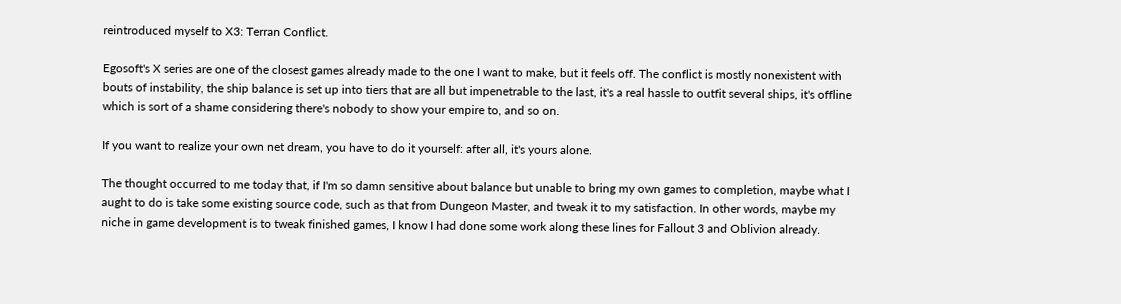reintroduced myself to X3: Terran Conflict.

Egosoft's X series are one of the closest games already made to the one I want to make, but it feels off. The conflict is mostly nonexistent with bouts of instability, the ship balance is set up into tiers that are all but impenetrable to the last, it's a real hassle to outfit several ships, it's offline which is sort of a shame considering there's nobody to show your empire to, and so on.

If you want to realize your own net dream, you have to do it yourself: after all, it's yours alone.

The thought occurred to me today that, if I'm so damn sensitive about balance but unable to bring my own games to completion, maybe what I aught to do is take some existing source code, such as that from Dungeon Master, and tweak it to my satisfaction. In other words, maybe my niche in game development is to tweak finished games, I know I had done some work along these lines for Fallout 3 and Oblivion already.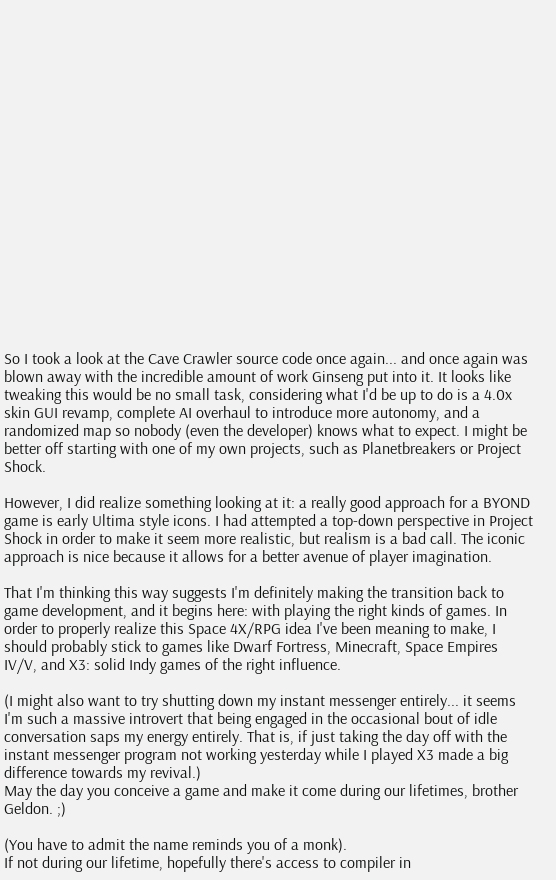So I took a look at the Cave Crawler source code once again... and once again was blown away with the incredible amount of work Ginseng put into it. It looks like tweaking this would be no small task, considering what I'd be up to do is a 4.0x skin GUI revamp, complete AI overhaul to introduce more autonomy, and a randomized map so nobody (even the developer) knows what to expect. I might be better off starting with one of my own projects, such as Planetbreakers or Project Shock.

However, I did realize something looking at it: a really good approach for a BYOND game is early Ultima style icons. I had attempted a top-down perspective in Project Shock in order to make it seem more realistic, but realism is a bad call. The iconic approach is nice because it allows for a better avenue of player imagination.

That I'm thinking this way suggests I'm definitely making the transition back to game development, and it begins here: with playing the right kinds of games. In order to properly realize this Space 4X/RPG idea I've been meaning to make, I should probably stick to games like Dwarf Fortress, Minecraft, Space Empires IV/V, and X3: solid Indy games of the right influence.

(I might also want to try shutting down my instant messenger entirely... it seems I'm such a massive introvert that being engaged in the occasional bout of idle conversation saps my energy entirely. That is, if just taking the day off with the instant messenger program not working yesterday while I played X3 made a big difference towards my revival.)
May the day you conceive a game and make it come during our lifetimes, brother Geldon. ;)

(You have to admit the name reminds you of a monk).
If not during our lifetime, hopefully there's access to compiler in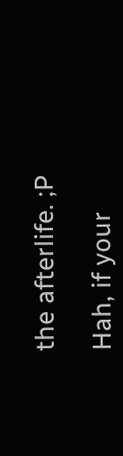the afterlife. ;P

Hah, if your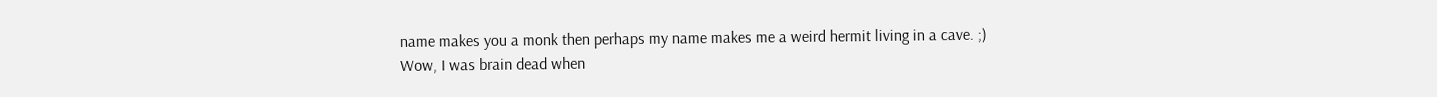name makes you a monk then perhaps my name makes me a weird hermit living in a cave. ;)
Wow, I was brain dead when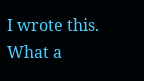I wrote this. What a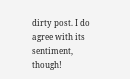dirty post. I do agree with its sentiment, though!